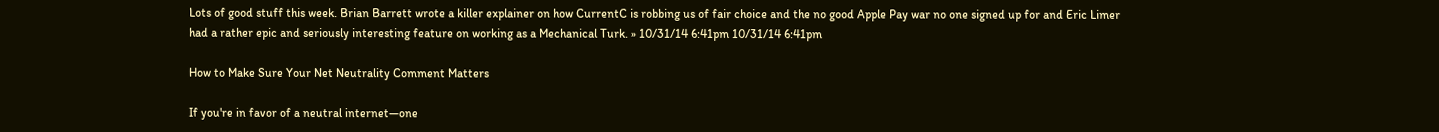Lots of good stuff this week. Brian Barrett wrote a killer explainer on how CurrentC is robbing us of fair choice and the no good Apple Pay war no one signed up for and Eric Limer had a rather epic and seriously interesting feature on working as a Mechanical Turk. » 10/31/14 6:41pm 10/31/14 6:41pm

How to Make Sure Your Net Neutrality Comment Matters

If you're in favor of a neutral internet—one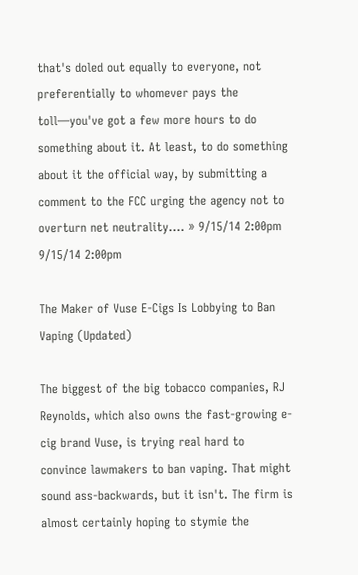that's doled out equally to everyone, not preferentially to whomever pays the toll—you've got a few more hours to do something about it. At least, to do something about it the official way, by submitting a comment to the FCC urging the agency not to overturn net neutrality.… » 9/15/14 2:00pm 9/15/14 2:00pm

The Maker of Vuse E-Cigs Is Lobbying to Ban Vaping (Updated)

The biggest of the big tobacco companies, RJ Reynolds, which also owns the fast-growing e-cig brand Vuse, is trying real hard to convince lawmakers to ban vaping. That might sound ass-backwards, but it isn't. The firm is almost certainly hoping to stymie the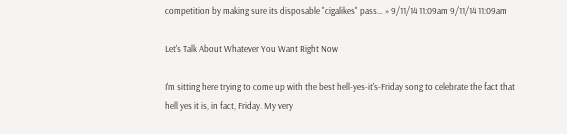competition by making sure its disposable "cigalikes" pass… » 9/11/14 11:09am 9/11/14 11:09am

Let's Talk About Whatever You Want Right Now

I'm sitting here trying to come up with the best hell-yes-it's-Friday song to celebrate the fact that hell yes it is, in fact, Friday. My very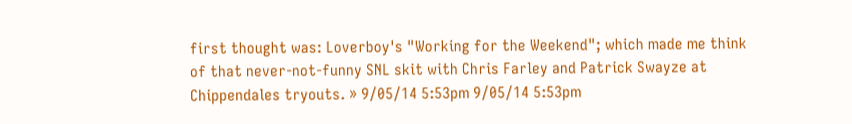first thought was: Loverboy's "Working for the Weekend"; which made me think of that never-not-funny SNL skit with Chris Farley and Patrick Swayze at Chippendales tryouts. » 9/05/14 5:53pm 9/05/14 5:53pm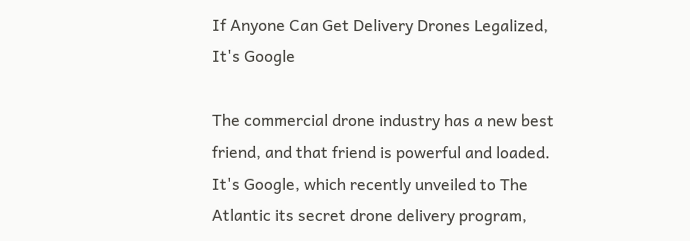If Anyone Can Get Delivery Drones Legalized, It's Google

The commercial drone industry has a new best friend, and that friend is powerful and loaded. It's Google, which recently unveiled to The Atlantic its secret drone delivery program,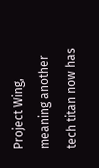Project Wing, meaning another tech titan now has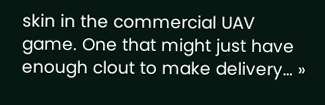skin in the commercial UAV game. One that might just have enough clout to make delivery… »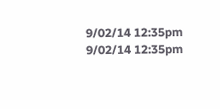9/02/14 12:35pm 9/02/14 12:35pm